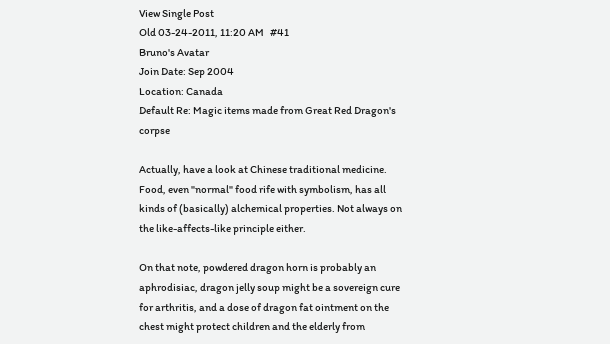View Single Post
Old 03-24-2011, 11:20 AM   #41
Bruno's Avatar
Join Date: Sep 2004
Location: Canada
Default Re: Magic items made from Great Red Dragon's corpse

Actually, have a look at Chinese traditional medicine. Food, even "normal" food rife with symbolism, has all kinds of (basically) alchemical properties. Not always on the like-affects-like principle either.

On that note, powdered dragon horn is probably an aphrodisiac, dragon jelly soup might be a sovereign cure for arthritis, and a dose of dragon fat ointment on the chest might protect children and the elderly from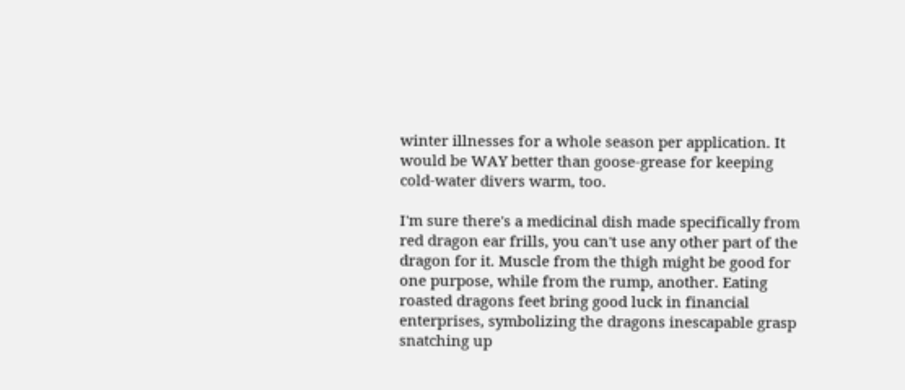winter illnesses for a whole season per application. It would be WAY better than goose-grease for keeping cold-water divers warm, too.

I'm sure there's a medicinal dish made specifically from red dragon ear frills, you can't use any other part of the dragon for it. Muscle from the thigh might be good for one purpose, while from the rump, another. Eating roasted dragons feet bring good luck in financial enterprises, symbolizing the dragons inescapable grasp snatching up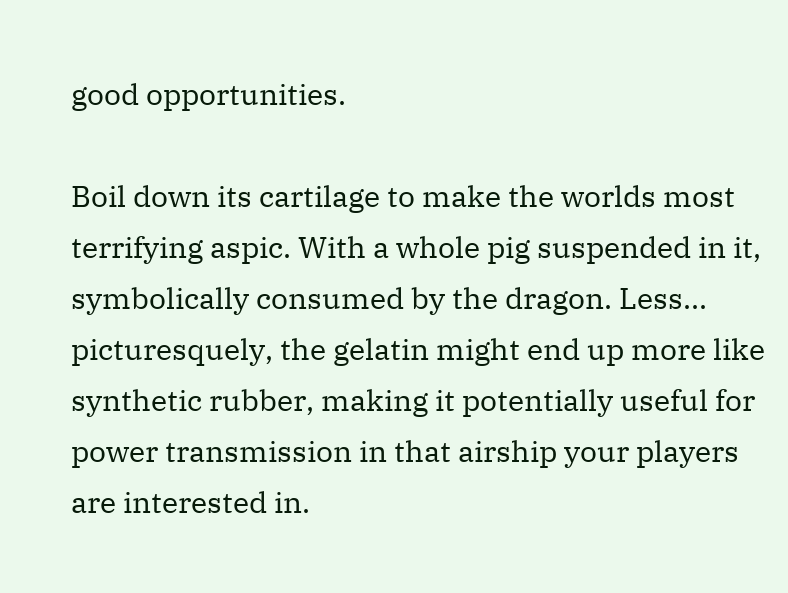good opportunities.

Boil down its cartilage to make the worlds most terrifying aspic. With a whole pig suspended in it, symbolically consumed by the dragon. Less... picturesquely, the gelatin might end up more like synthetic rubber, making it potentially useful for power transmission in that airship your players are interested in.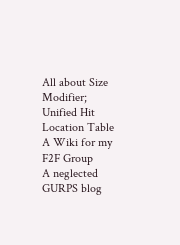All about Size Modifier; Unified Hit Location Table
A Wiki for my F2F Group
A neglected GURPS blog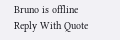Bruno is offline   Reply With Quote